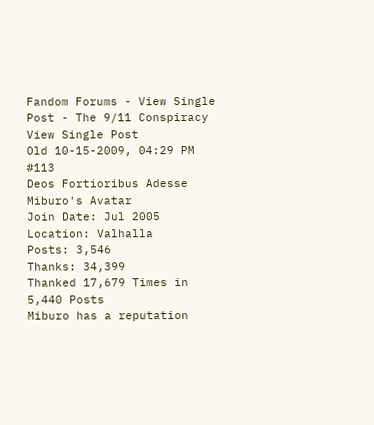Fandom Forums - View Single Post - The 9/11 Conspiracy
View Single Post
Old 10-15-2009, 04:29 PM   #113
Deos Fortioribus Adesse
Miburo's Avatar
Join Date: Jul 2005
Location: Valhalla
Posts: 3,546
Thanks: 34,399
Thanked 17,679 Times in 5,440 Posts
Miburo has a reputation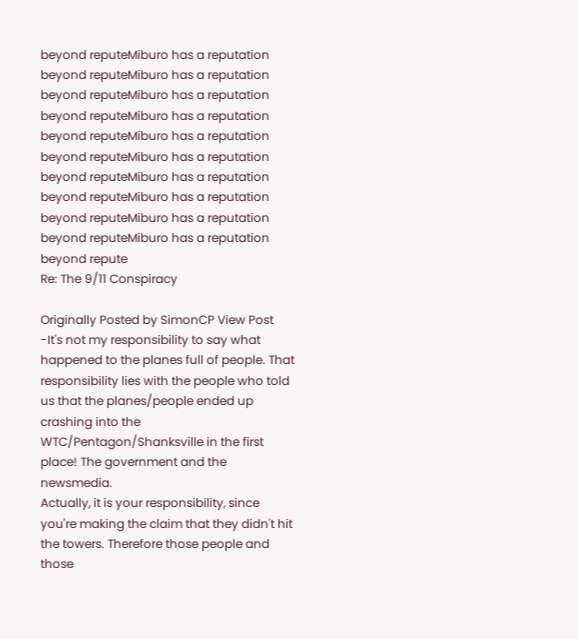beyond reputeMiburo has a reputation beyond reputeMiburo has a reputation beyond reputeMiburo has a reputation beyond reputeMiburo has a reputation beyond reputeMiburo has a reputation beyond reputeMiburo has a reputation beyond reputeMiburo has a reputation beyond reputeMiburo has a reputation beyond reputeMiburo has a reputation beyond reputeMiburo has a reputation beyond repute
Re: The 9/11 Conspiracy

Originally Posted by SimonCP View Post
-It's not my responsibility to say what happened to the planes full of people. That responsibility lies with the people who told us that the planes/people ended up crashing into the WTC/Pentagon/Shanksville in the first place! The government and the newsmedia.
Actually, it is your responsibility, since you're making the claim that they didn't hit the towers. Therefore those people and those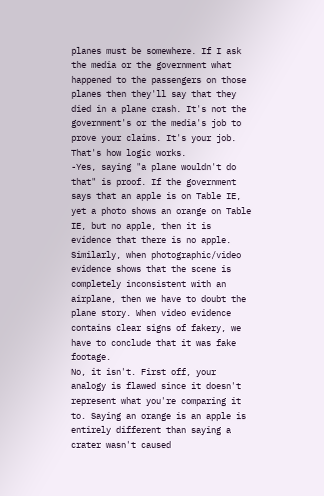planes must be somewhere. If I ask the media or the government what happened to the passengers on those planes then they'll say that they died in a plane crash. It's not the government's or the media's job to prove your claims. It's your job. That's how logic works.
-Yes, saying "a plane wouldn't do that" is proof. If the government says that an apple is on Table IE, yet a photo shows an orange on Table IE, but no apple, then it is evidence that there is no apple. Similarly, when photographic/video evidence shows that the scene is completely inconsistent with an airplane, then we have to doubt the plane story. When video evidence contains clear signs of fakery, we have to conclude that it was fake footage.
No, it isn't. First off, your analogy is flawed since it doesn't represent what you're comparing it to. Saying an orange is an apple is entirely different than saying a crater wasn't caused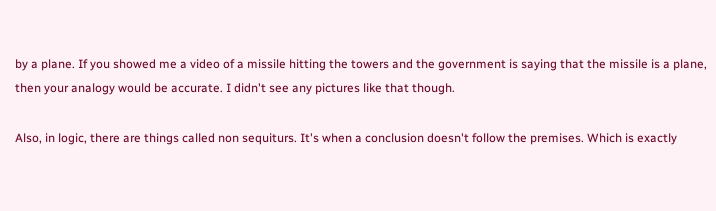by a plane. If you showed me a video of a missile hitting the towers and the government is saying that the missile is a plane, then your analogy would be accurate. I didn't see any pictures like that though.

Also, in logic, there are things called non sequiturs. It's when a conclusion doesn't follow the premises. Which is exactly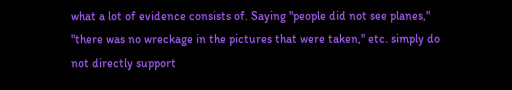what a lot of evidence consists of. Saying "people did not see planes," "there was no wreckage in the pictures that were taken," etc. simply do not directly support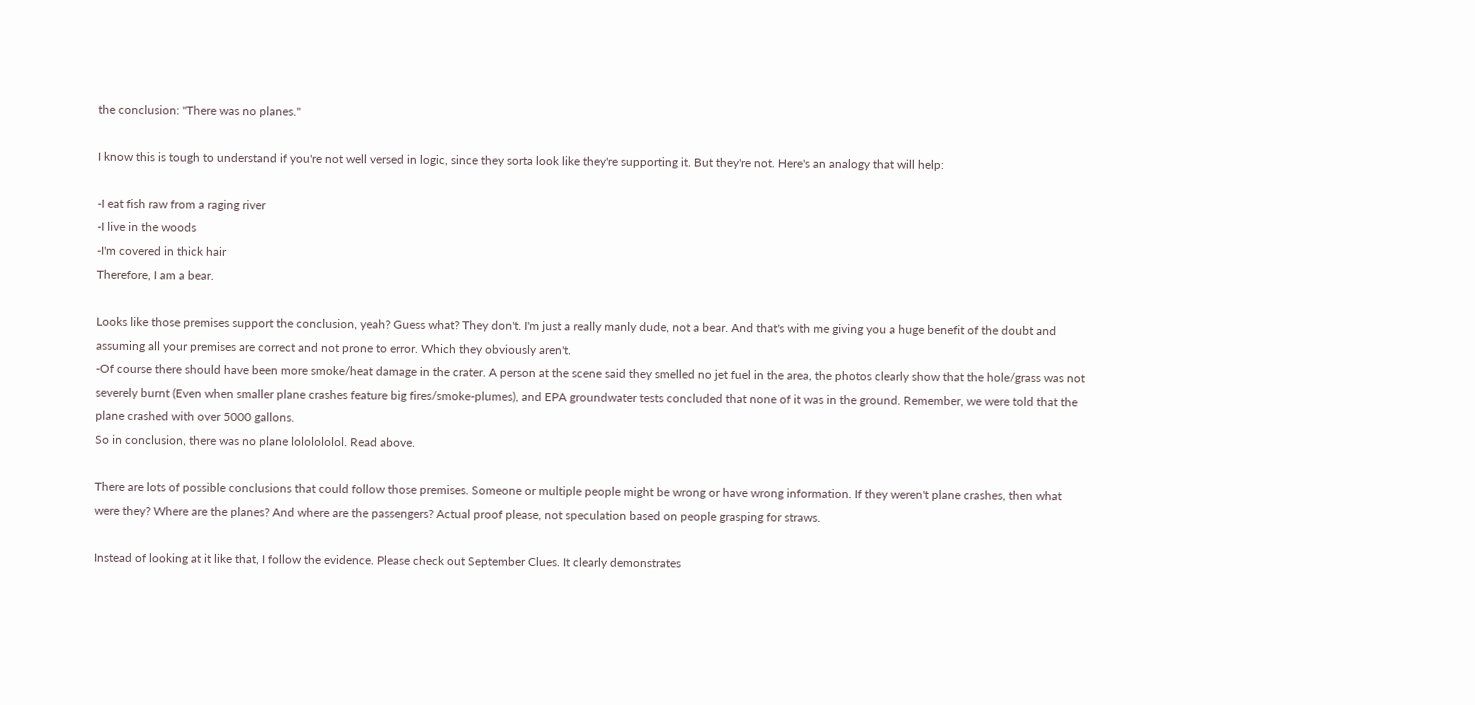the conclusion: "There was no planes."

I know this is tough to understand if you're not well versed in logic, since they sorta look like they're supporting it. But they're not. Here's an analogy that will help:

-I eat fish raw from a raging river
-I live in the woods
-I'm covered in thick hair
Therefore, I am a bear.

Looks like those premises support the conclusion, yeah? Guess what? They don't. I'm just a really manly dude, not a bear. And that's with me giving you a huge benefit of the doubt and assuming all your premises are correct and not prone to error. Which they obviously aren't.
-Of course there should have been more smoke/heat damage in the crater. A person at the scene said they smelled no jet fuel in the area, the photos clearly show that the hole/grass was not severely burnt (Even when smaller plane crashes feature big fires/smoke-plumes), and EPA groundwater tests concluded that none of it was in the ground. Remember, we were told that the plane crashed with over 5000 gallons.
So in conclusion, there was no plane lololololol. Read above.

There are lots of possible conclusions that could follow those premises. Someone or multiple people might be wrong or have wrong information. If they weren't plane crashes, then what were they? Where are the planes? And where are the passengers? Actual proof please, not speculation based on people grasping for straws.

Instead of looking at it like that, I follow the evidence. Please check out September Clues. It clearly demonstrates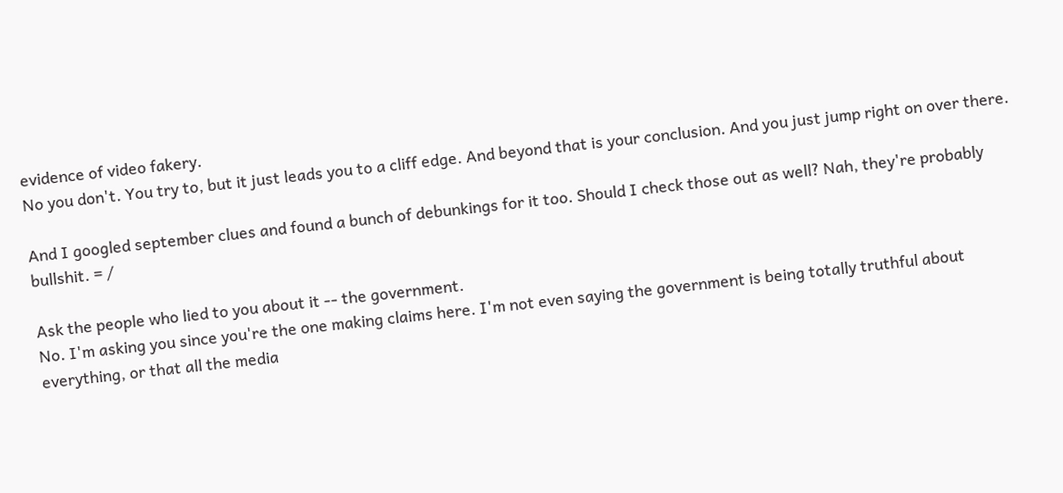evidence of video fakery.
No you don't. You try to, but it just leads you to a cliff edge. And beyond that is your conclusion. And you just jump right on over there.

And I googled september clues and found a bunch of debunkings for it too. Should I check those out as well? Nah, they're probably bullshit. = /

Ask the people who lied to you about it -- the government.
No. I'm asking you since you're the one making claims here. I'm not even saying the government is being totally truthful about everything, or that all the media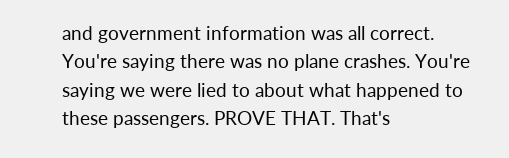and government information was all correct. You're saying there was no plane crashes. You're saying we were lied to about what happened to these passengers. PROVE THAT. That's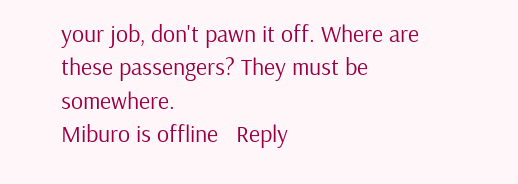your job, don't pawn it off. Where are these passengers? They must be somewhere.
Miburo is offline   Reply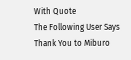With Quote
The Following User Says Thank You to Miburo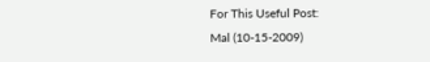For This Useful Post:
Mal (10-15-2009)